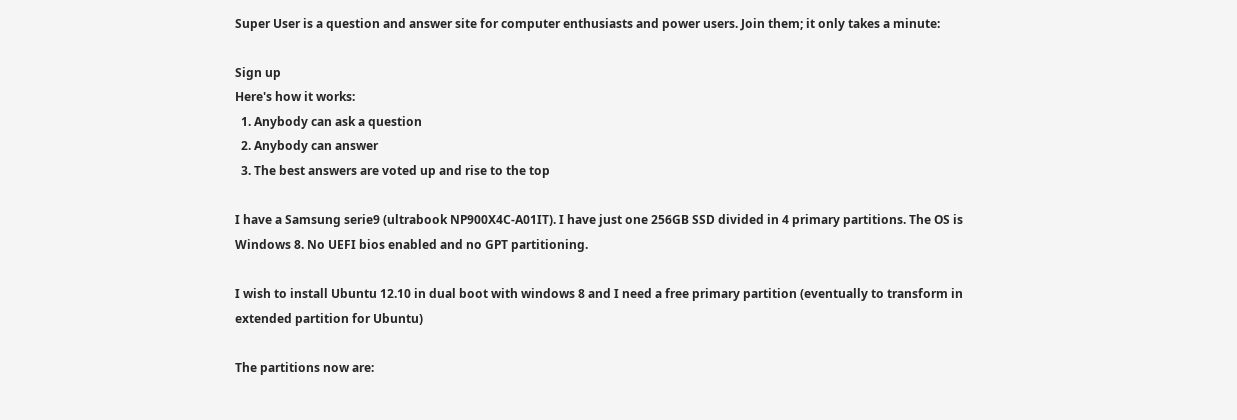Super User is a question and answer site for computer enthusiasts and power users. Join them; it only takes a minute:

Sign up
Here's how it works:
  1. Anybody can ask a question
  2. Anybody can answer
  3. The best answers are voted up and rise to the top

I have a Samsung serie9 (ultrabook NP900X4C-A01IT). I have just one 256GB SSD divided in 4 primary partitions. The OS is Windows 8. No UEFI bios enabled and no GPT partitioning.

I wish to install Ubuntu 12.10 in dual boot with windows 8 and I need a free primary partition (eventually to transform in extended partition for Ubuntu)

The partitions now are: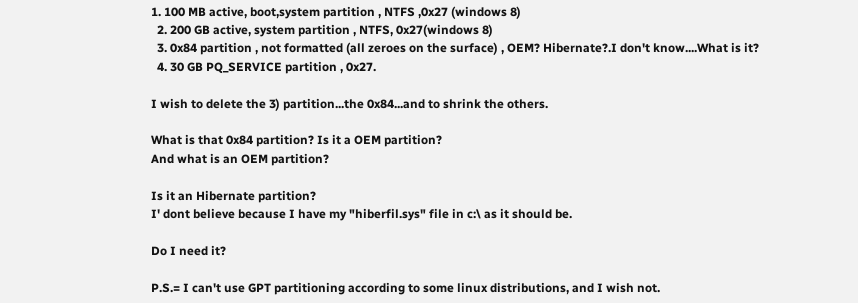1. 100 MB active, boot,system partition , NTFS ,0x27 (windows 8)
  2. 200 GB active, system partition , NTFS, 0x27(windows 8)
  3. 0x84 partition , not formatted (all zeroes on the surface) , OEM? Hibernate?.I don't know....What is it?
  4. 30 GB PQ_SERVICE partition , 0x27.

I wish to delete the 3) partition...the 0x84...and to shrink the others.

What is that 0x84 partition? Is it a OEM partition?
And what is an OEM partition?

Is it an Hibernate partition?
I' dont believe because I have my "hiberfil.sys" file in c:\ as it should be.

Do I need it?

P.S.= I can't use GPT partitioning according to some linux distributions, and I wish not.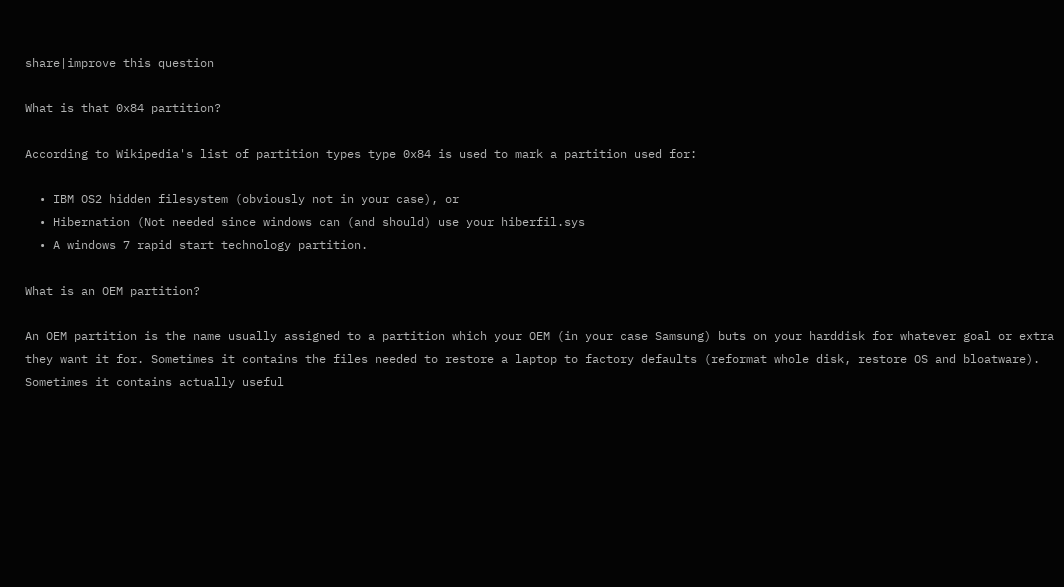share|improve this question

What is that 0x84 partition?

According to Wikipedia's list of partition types type 0x84 is used to mark a partition used for:

  • IBM OS2 hidden filesystem (obviously not in your case), or
  • Hibernation (Not needed since windows can (and should) use your hiberfil.sys
  • A windows 7 rapid start technology partition.

What is an OEM partition?

An OEM partition is the name usually assigned to a partition which your OEM (in your case Samsung) buts on your harddisk for whatever goal or extra they want it for. Sometimes it contains the files needed to restore a laptop to factory defaults (reformat whole disk, restore OS and bloatware). Sometimes it contains actually useful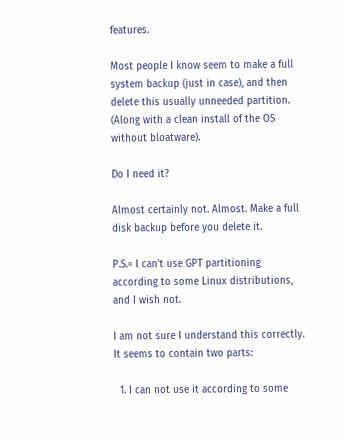features.

Most people I know seem to make a full system backup (just in case), and then delete this usually unneeded partition. (Along with a clean install of the OS without bloatware).

Do I need it?

Almost certainly not. Almost. Make a full disk backup before you delete it.

P.S.= I can't use GPT partitioning according to some Linux distributions, and I wish not.

I am not sure I understand this correctly. It seems to contain two parts:

  1. I can not use it according to some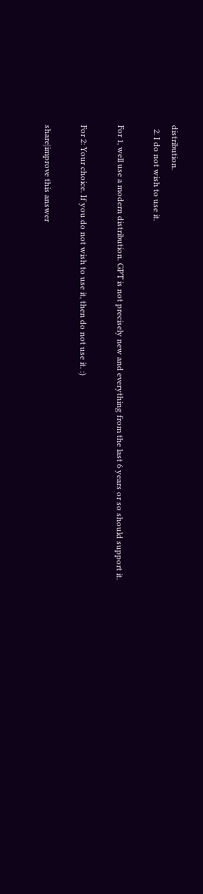distribution.
  2. I do not wish to use it.

For 1, well use a modern distribution. GPT is not precisely new and everything from the last 6 years or so should support it.

For 2: Your choice. If you do not wish to use it, then do not use it. :)

share|improve this answer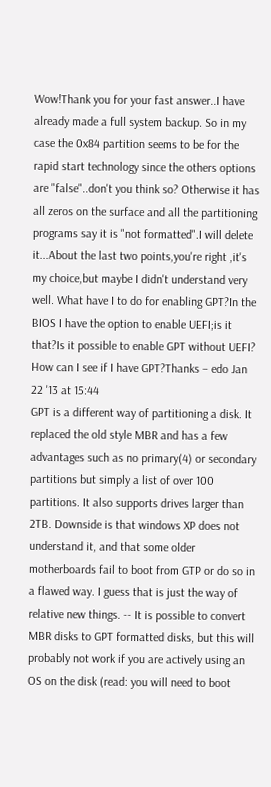Wow!Thank you for your fast answer..I have already made a full system backup. So in my case the 0x84 partition seems to be for the rapid start technology since the others options are "false"..don't you think so? Otherwise it has all zeros on the surface and all the partitioning programs say it is "not formatted".I will delete it...About the last two points,you're right ,it's my choice,but maybe I didn't understand very well. What have I to do for enabling GPT?In the BIOS I have the option to enable UEFI;is it that?Is it possible to enable GPT without UEFI? How can I see if I have GPT?Thanks – edo Jan 22 '13 at 15:44
GPT is a different way of partitioning a disk. It replaced the old style MBR and has a few advantages such as no primary(4) or secondary partitions but simply a list of over 100 partitions. It also supports drives larger than 2TB. Downside is that windows XP does not understand it, and that some older motherboards fail to boot from GTP or do so in a flawed way. I guess that is just the way of relative new things. -- It is possible to convert MBR disks to GPT formatted disks, but this will probably not work if you are actively using an OS on the disk (read: you will need to boot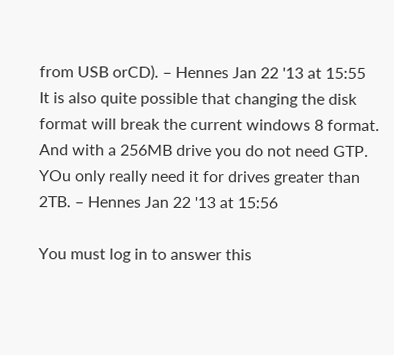from USB orCD). – Hennes Jan 22 '13 at 15:55
It is also quite possible that changing the disk format will break the current windows 8 format. And with a 256MB drive you do not need GTP. YOu only really need it for drives greater than 2TB. – Hennes Jan 22 '13 at 15:56

You must log in to answer this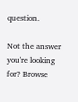question.

Not the answer you're looking for? Browse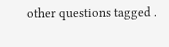other questions tagged .